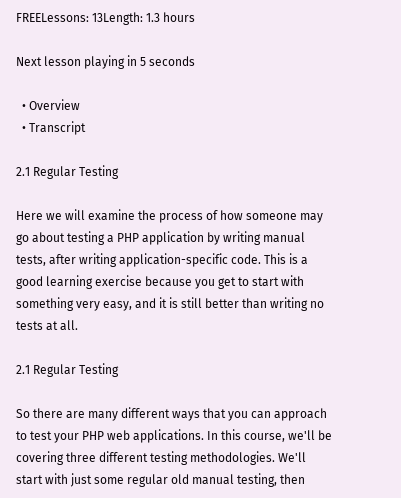FREELessons: 13Length: 1.3 hours

Next lesson playing in 5 seconds

  • Overview
  • Transcript

2.1 Regular Testing

Here we will examine the process of how someone may go about testing a PHP application by writing manual tests, after writing application-specific code. This is a good learning exercise because you get to start with something very easy, and it is still better than writing no tests at all.

2.1 Regular Testing

So there are many different ways that you can approach to test your PHP web applications. In this course, we'll be covering three different testing methodologies. We'll start with just some regular old manual testing, then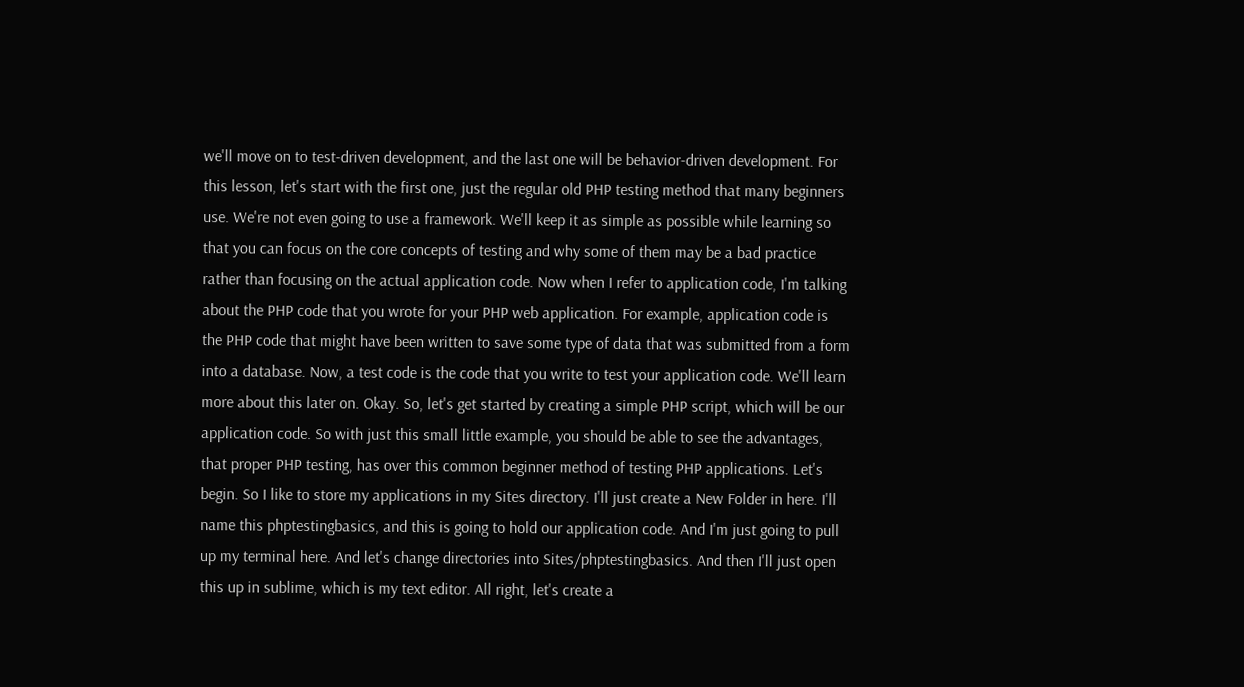we'll move on to test-driven development, and the last one will be behavior-driven development. For this lesson, let's start with the first one, just the regular old PHP testing method that many beginners use. We're not even going to use a framework. We'll keep it as simple as possible while learning so that you can focus on the core concepts of testing and why some of them may be a bad practice rather than focusing on the actual application code. Now when I refer to application code, I'm talking about the PHP code that you wrote for your PHP web application. For example, application code is the PHP code that might have been written to save some type of data that was submitted from a form into a database. Now, a test code is the code that you write to test your application code. We'll learn more about this later on. Okay. So, let's get started by creating a simple PHP script, which will be our application code. So with just this small little example, you should be able to see the advantages, that proper PHP testing, has over this common beginner method of testing PHP applications. Let's begin. So I like to store my applications in my Sites directory. I'll just create a New Folder in here. I'll name this phptestingbasics, and this is going to hold our application code. And I'm just going to pull up my terminal here. And let's change directories into Sites/phptestingbasics. And then I'll just open this up in sublime, which is my text editor. All right, let's create a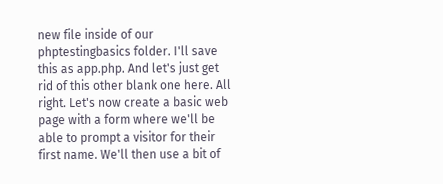new file inside of our phptestingbasics folder. I'll save this as app.php. And let's just get rid of this other blank one here. All right. Let's now create a basic web page with a form where we'll be able to prompt a visitor for their first name. We'll then use a bit of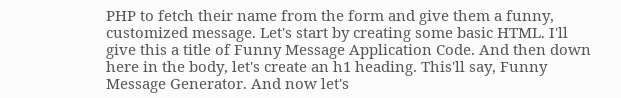PHP to fetch their name from the form and give them a funny, customized message. Let's start by creating some basic HTML. I'll give this a title of Funny Message Application Code. And then down here in the body, let's create an h1 heading. This'll say, Funny Message Generator. And now let's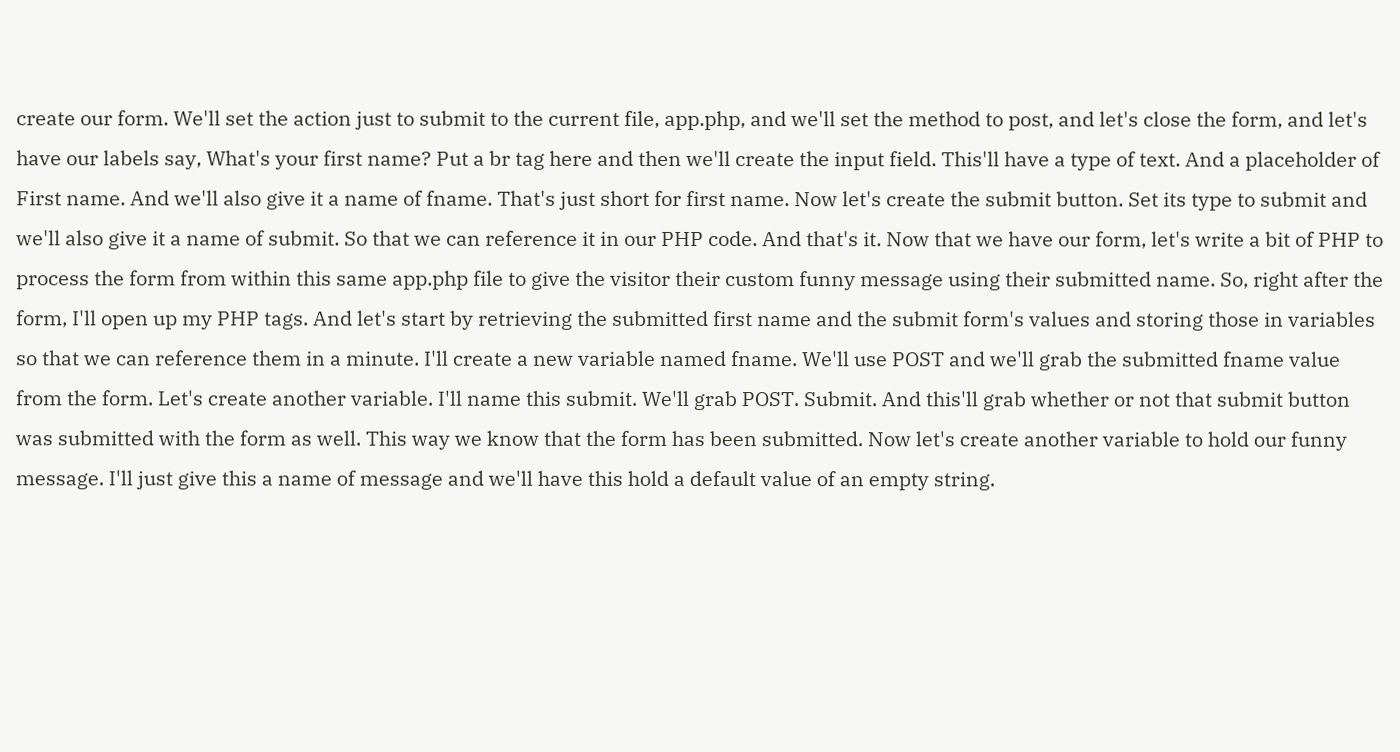create our form. We'll set the action just to submit to the current file, app.php, and we'll set the method to post, and let's close the form, and let's have our labels say, What's your first name? Put a br tag here and then we'll create the input field. This'll have a type of text. And a placeholder of First name. And we'll also give it a name of fname. That's just short for first name. Now let's create the submit button. Set its type to submit and we'll also give it a name of submit. So that we can reference it in our PHP code. And that's it. Now that we have our form, let's write a bit of PHP to process the form from within this same app.php file to give the visitor their custom funny message using their submitted name. So, right after the form, I'll open up my PHP tags. And let's start by retrieving the submitted first name and the submit form's values and storing those in variables so that we can reference them in a minute. I'll create a new variable named fname. We'll use POST and we'll grab the submitted fname value from the form. Let's create another variable. I'll name this submit. We'll grab POST. Submit. And this'll grab whether or not that submit button was submitted with the form as well. This way we know that the form has been submitted. Now let's create another variable to hold our funny message. I'll just give this a name of message and we'll have this hold a default value of an empty string.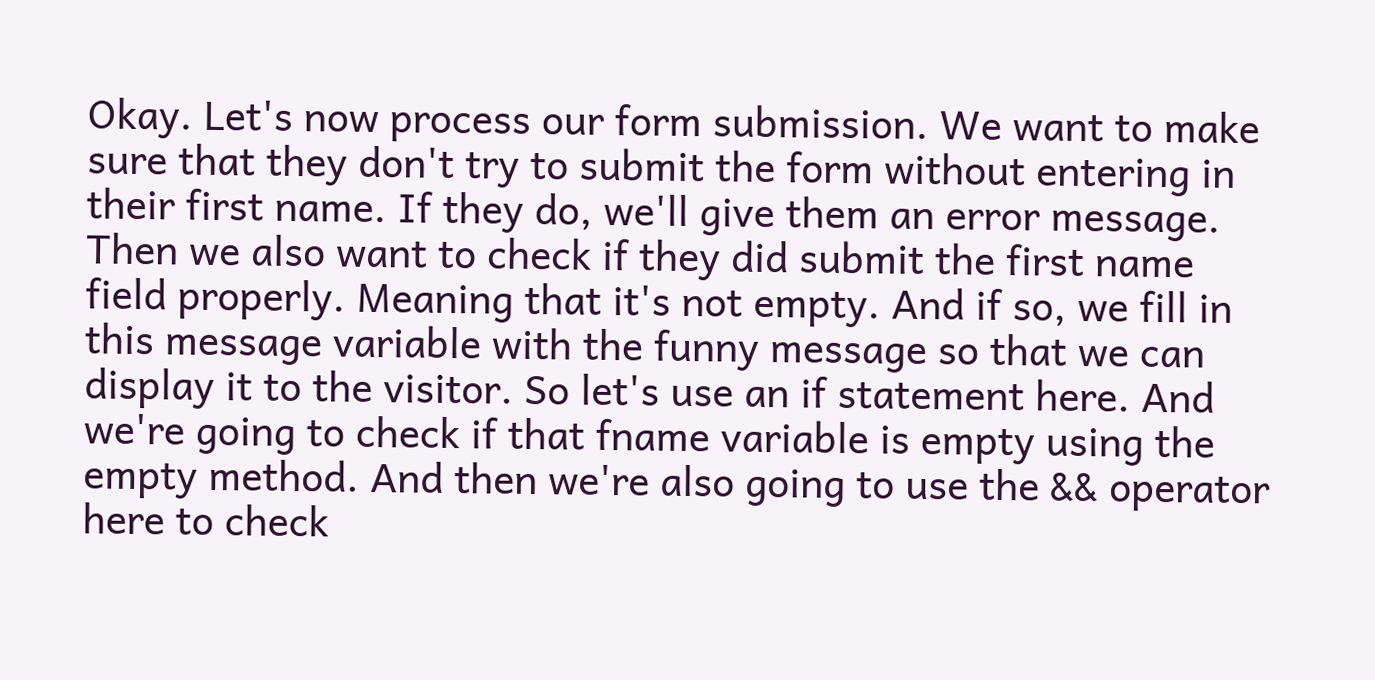Okay. Let's now process our form submission. We want to make sure that they don't try to submit the form without entering in their first name. If they do, we'll give them an error message. Then we also want to check if they did submit the first name field properly. Meaning that it's not empty. And if so, we fill in this message variable with the funny message so that we can display it to the visitor. So let's use an if statement here. And we're going to check if that fname variable is empty using the empty method. And then we're also going to use the && operator here to check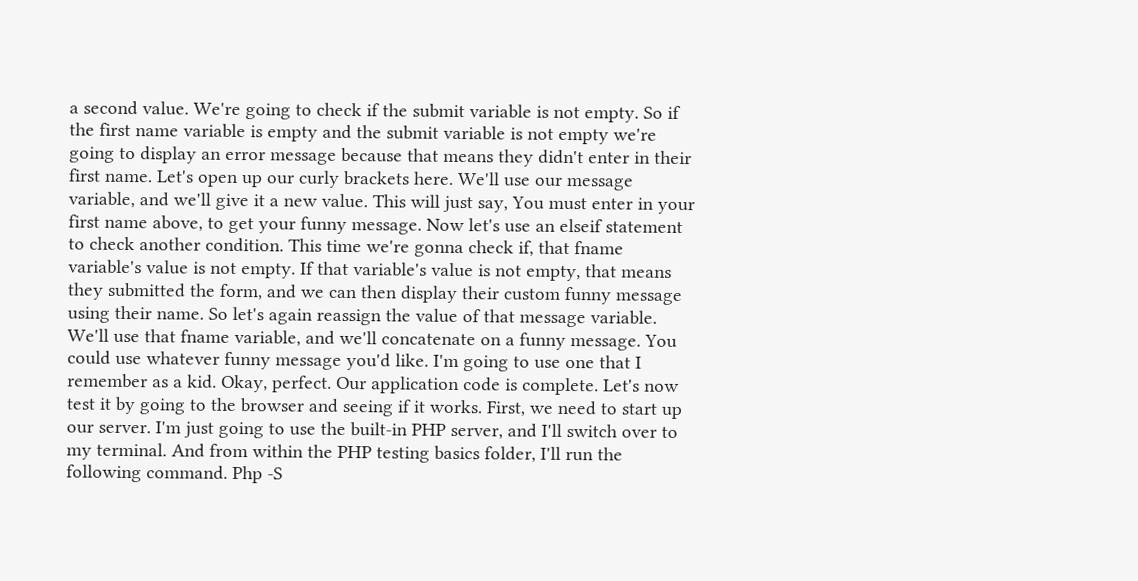a second value. We're going to check if the submit variable is not empty. So if the first name variable is empty and the submit variable is not empty we're going to display an error message because that means they didn't enter in their first name. Let's open up our curly brackets here. We'll use our message variable, and we'll give it a new value. This will just say, You must enter in your first name above, to get your funny message. Now let's use an elseif statement to check another condition. This time we're gonna check if, that fname variable's value is not empty. If that variable's value is not empty, that means they submitted the form, and we can then display their custom funny message using their name. So let's again reassign the value of that message variable. We'll use that fname variable, and we'll concatenate on a funny message. You could use whatever funny message you'd like. I'm going to use one that I remember as a kid. Okay, perfect. Our application code is complete. Let's now test it by going to the browser and seeing if it works. First, we need to start up our server. I'm just going to use the built-in PHP server, and I'll switch over to my terminal. And from within the PHP testing basics folder, I'll run the following command. Php -S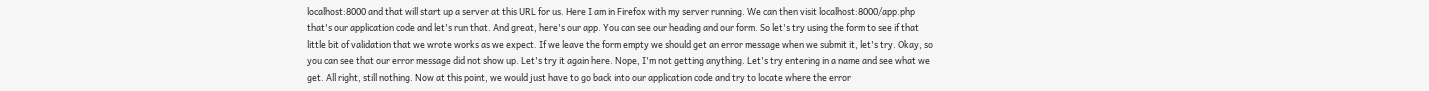localhost:8000 and that will start up a server at this URL for us. Here I am in Firefox with my server running. We can then visit localhost:8000/app.php that's our application code and let's run that. And great, here's our app. You can see our heading and our form. So let's try using the form to see if that little bit of validation that we wrote works as we expect. If we leave the form empty we should get an error message when we submit it, let's try. Okay, so you can see that our error message did not show up. Let's try it again here. Nope, I'm not getting anything. Let's try entering in a name and see what we get. All right, still nothing. Now at this point, we would just have to go back into our application code and try to locate where the error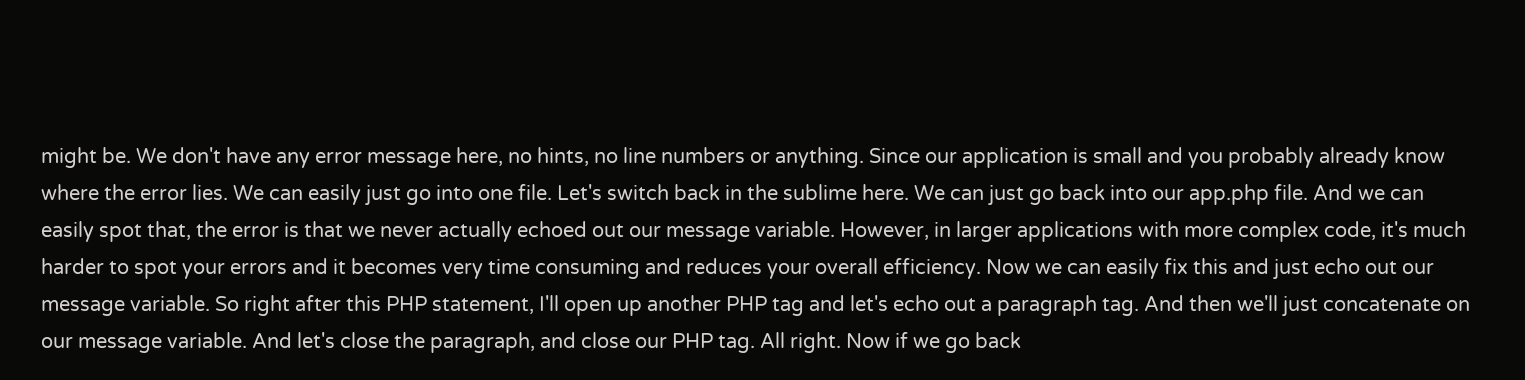might be. We don't have any error message here, no hints, no line numbers or anything. Since our application is small and you probably already know where the error lies. We can easily just go into one file. Let's switch back in the sublime here. We can just go back into our app.php file. And we can easily spot that, the error is that we never actually echoed out our message variable. However, in larger applications with more complex code, it's much harder to spot your errors and it becomes very time consuming and reduces your overall efficiency. Now we can easily fix this and just echo out our message variable. So right after this PHP statement, I'll open up another PHP tag and let's echo out a paragraph tag. And then we'll just concatenate on our message variable. And let's close the paragraph, and close our PHP tag. All right. Now if we go back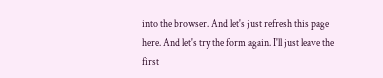into the browser. And let's just refresh this page here. And let's try the form again. I'll just leave the first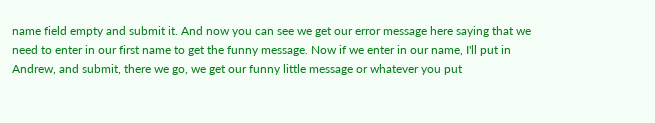name field empty and submit it. And now you can see we get our error message here saying that we need to enter in our first name to get the funny message. Now if we enter in our name, I'll put in Andrew, and submit, there we go, we get our funny little message or whatever you put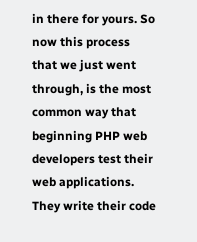in there for yours. So now this process that we just went through, is the most common way that beginning PHP web developers test their web applications. They write their code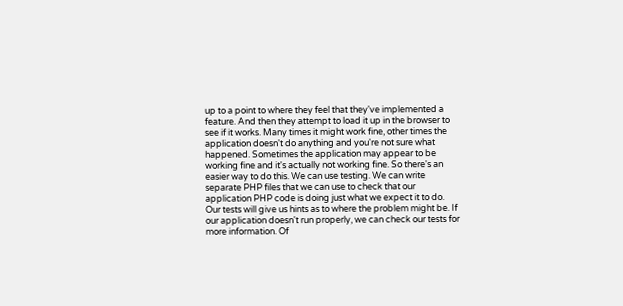up to a point to where they feel that they've implemented a feature. And then they attempt to load it up in the browser to see if it works. Many times it might work fine, other times the application doesn't do anything and you're not sure what happened. Sometimes the application may appear to be working fine and it's actually not working fine. So there's an easier way to do this. We can use testing. We can write separate PHP files that we can use to check that our application PHP code is doing just what we expect it to do. Our tests will give us hints as to where the problem might be. If our application doesn't run properly, we can check our tests for more information. Of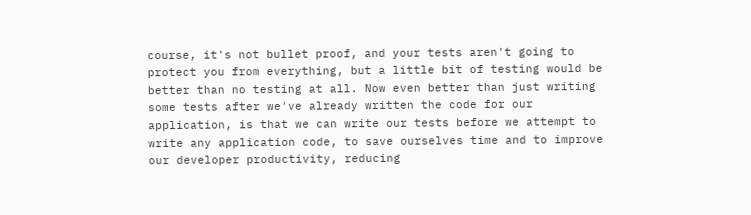course, it's not bullet proof, and your tests aren't going to protect you from everything, but a little bit of testing would be better than no testing at all. Now even better than just writing some tests after we've already written the code for our application, is that we can write our tests before we attempt to write any application code, to save ourselves time and to improve our developer productivity, reducing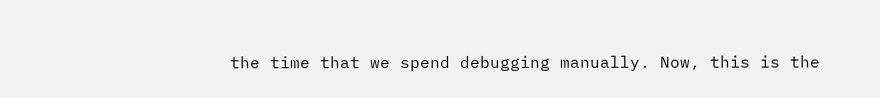the time that we spend debugging manually. Now, this is the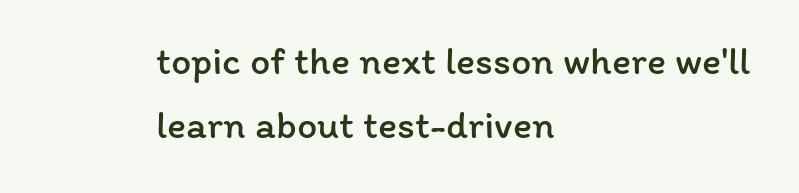topic of the next lesson where we'll learn about test-driven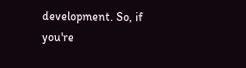development. So, if you're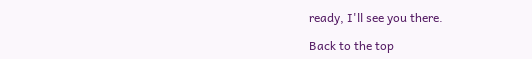ready, I'll see you there.

Back to the top